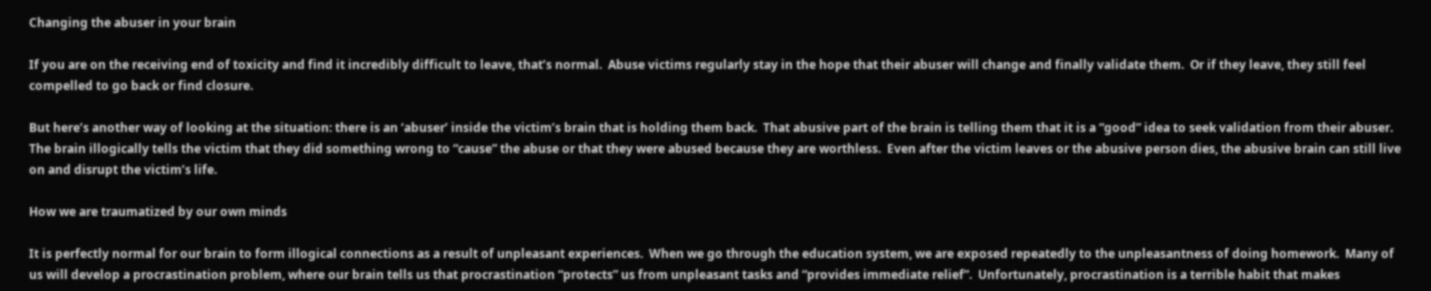Changing the abuser in your brain

If you are on the receiving end of toxicity and find it incredibly difficult to leave, that’s normal.  Abuse victims regularly stay in the hope that their abuser will change and finally validate them.  Or if they leave, they still feel compelled to go back or find closure.

But here’s another way of looking at the situation: there is an ‘abuser’ inside the victim’s brain that is holding them back.  That abusive part of the brain is telling them that it is a “good” idea to seek validation from their abuser.  The brain illogically tells the victim that they did something wrong to “cause” the abuse or that they were abused because they are worthless.  Even after the victim leaves or the abusive person dies, the abusive brain can still live on and disrupt the victim’s life.

How we are traumatized by our own minds

It is perfectly normal for our brain to form illogical connections as a result of unpleasant experiences.  When we go through the education system, we are exposed repeatedly to the unpleasantness of doing homework.  Many of us will develop a procrastination problem, where our brain tells us that procrastination “protects” us from unpleasant tasks and “provides immediate relief”.  Unfortunately, procrastination is a terrible habit that makes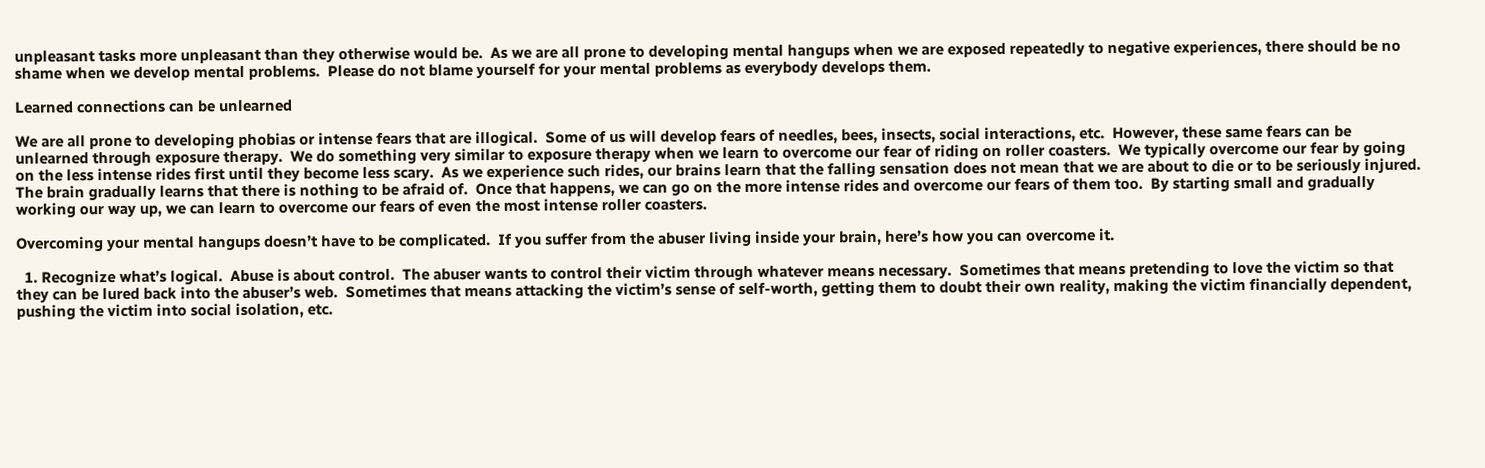unpleasant tasks more unpleasant than they otherwise would be.  As we are all prone to developing mental hangups when we are exposed repeatedly to negative experiences, there should be no shame when we develop mental problems.  Please do not blame yourself for your mental problems as everybody develops them.

Learned connections can be unlearned

We are all prone to developing phobias or intense fears that are illogical.  Some of us will develop fears of needles, bees, insects, social interactions, etc.  However, these same fears can be unlearned through exposure therapy.  We do something very similar to exposure therapy when we learn to overcome our fear of riding on roller coasters.  We typically overcome our fear by going on the less intense rides first until they become less scary.  As we experience such rides, our brains learn that the falling sensation does not mean that we are about to die or to be seriously injured.  The brain gradually learns that there is nothing to be afraid of.  Once that happens, we can go on the more intense rides and overcome our fears of them too.  By starting small and gradually working our way up, we can learn to overcome our fears of even the most intense roller coasters.

Overcoming your mental hangups doesn’t have to be complicated.  If you suffer from the abuser living inside your brain, here’s how you can overcome it.

  1. Recognize what’s logical.  Abuse is about control.  The abuser wants to control their victim through whatever means necessary.  Sometimes that means pretending to love the victim so that they can be lured back into the abuser’s web.  Sometimes that means attacking the victim’s sense of self-worth, getting them to doubt their own reality, making the victim financially dependent, pushing the victim into social isolation, etc.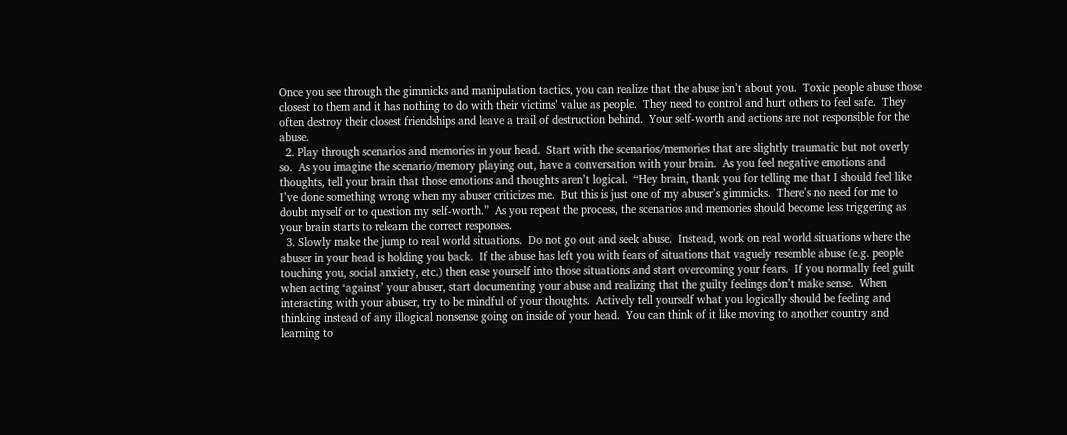Once you see through the gimmicks and manipulation tactics, you can realize that the abuse isn’t about you.  Toxic people abuse those closest to them and it has nothing to do with their victims’ value as people.  They need to control and hurt others to feel safe.  They often destroy their closest friendships and leave a trail of destruction behind.  Your self-worth and actions are not responsible for the abuse.
  2. Play through scenarios and memories in your head.  Start with the scenarios/memories that are slightly traumatic but not overly so.  As you imagine the scenario/memory playing out, have a conversation with your brain.  As you feel negative emotions and thoughts, tell your brain that those emotions and thoughts aren’t logical.  “Hey brain, thank you for telling me that I should feel like I’ve done something wrong when my abuser criticizes me.  But this is just one of my abuser’s gimmicks.  There’s no need for me to doubt myself or to question my self-worth.”  As you repeat the process, the scenarios and memories should become less triggering as your brain starts to relearn the correct responses.
  3. Slowly make the jump to real world situations.  Do not go out and seek abuse.  Instead, work on real world situations where the abuser in your head is holding you back.  If the abuse has left you with fears of situations that vaguely resemble abuse (e.g. people touching you, social anxiety, etc.) then ease yourself into those situations and start overcoming your fears.  If you normally feel guilt when acting ‘against’ your abuser, start documenting your abuse and realizing that the guilty feelings don’t make sense.  When interacting with your abuser, try to be mindful of your thoughts.  Actively tell yourself what you logically should be feeling and thinking instead of any illogical nonsense going on inside of your head.  You can think of it like moving to another country and learning to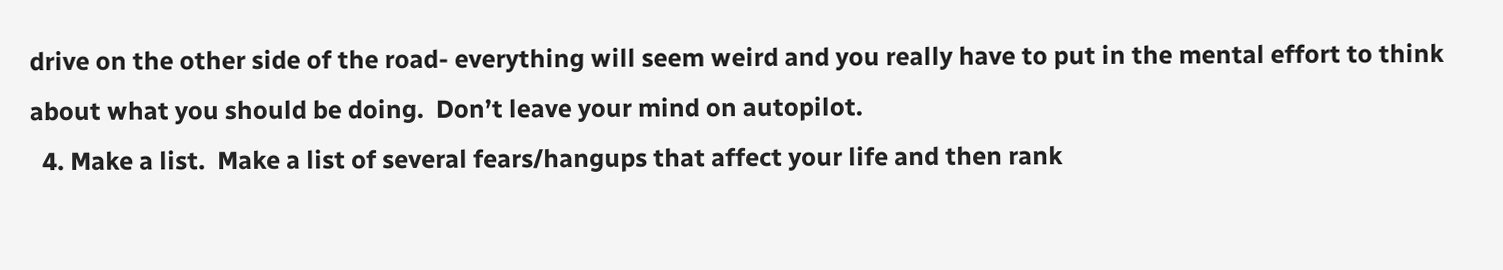drive on the other side of the road- everything will seem weird and you really have to put in the mental effort to think about what you should be doing.  Don’t leave your mind on autopilot.
  4. Make a list.  Make a list of several fears/hangups that affect your life and then rank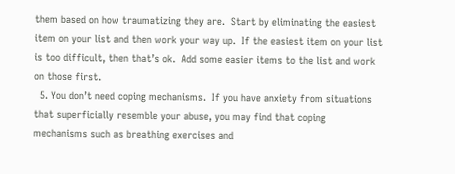them based on how traumatizing they are.  Start by eliminating the easiest item on your list and then work your way up.  If the easiest item on your list is too difficult, then that’s ok.  Add some easier items to the list and work on those first.
  5. You don’t need coping mechanisms.  If you have anxiety from situations that superficially resemble your abuse, you may find that coping mechanisms such as breathing exercises and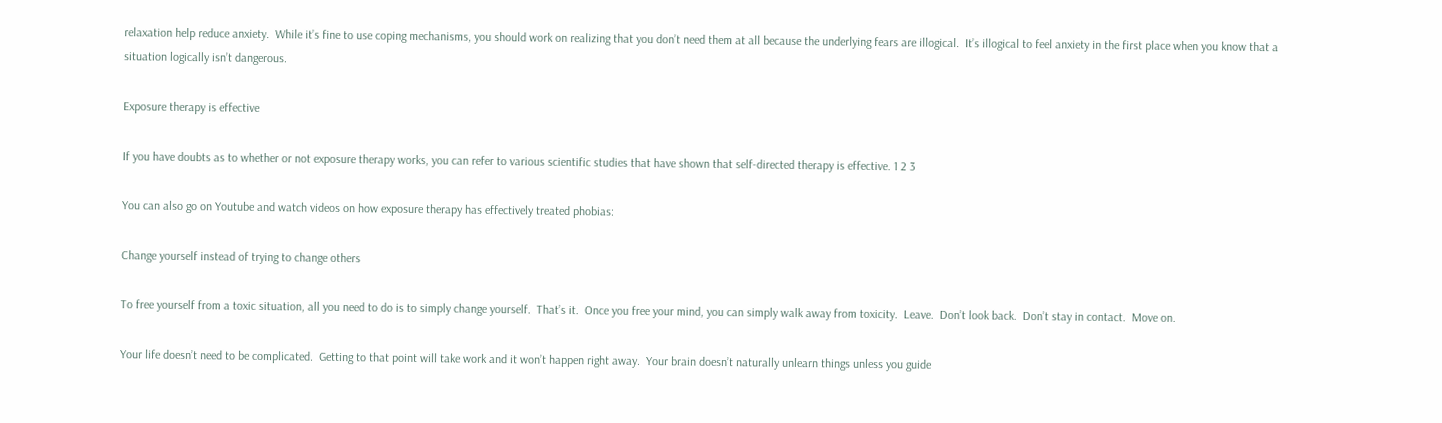relaxation help reduce anxiety.  While it’s fine to use coping mechanisms, you should work on realizing that you don’t need them at all because the underlying fears are illogical.  It’s illogical to feel anxiety in the first place when you know that a situation logically isn’t dangerous.

Exposure therapy is effective

If you have doubts as to whether or not exposure therapy works, you can refer to various scientific studies that have shown that self-directed therapy is effective. 1 2 3

You can also go on Youtube and watch videos on how exposure therapy has effectively treated phobias:

Change yourself instead of trying to change others

To free yourself from a toxic situation, all you need to do is to simply change yourself.  That’s it.  Once you free your mind, you can simply walk away from toxicity.  Leave.  Don’t look back.  Don’t stay in contact.  Move on.

Your life doesn’t need to be complicated.  Getting to that point will take work and it won’t happen right away.  Your brain doesn’t naturally unlearn things unless you guide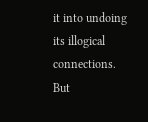it into undoing its illogical connections.  But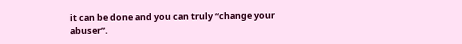it can be done and you can truly “change your abuser”.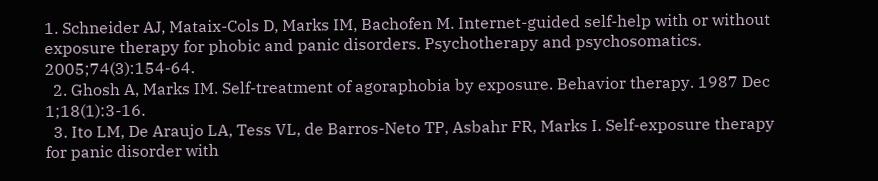1. Schneider AJ, Mataix-Cols D, Marks IM, Bachofen M. Internet-guided self-help with or without exposure therapy for phobic and panic disorders. Psychotherapy and psychosomatics. 2005;74(3):154-64.
  2. Ghosh A, Marks IM. Self-treatment of agoraphobia by exposure. Behavior therapy. 1987 Dec 1;18(1):3-16.
  3. Ito LM, De Araujo LA, Tess VL, de Barros-Neto TP, Asbahr FR, Marks I. Self-exposure therapy for panic disorder with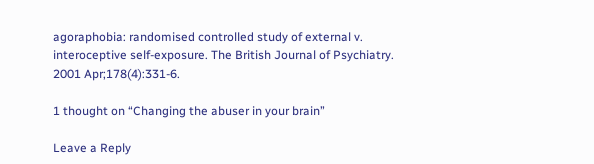agoraphobia: randomised controlled study of external v. interoceptive self-exposure. The British Journal of Psychiatry. 2001 Apr;178(4):331-6.

1 thought on “Changing the abuser in your brain”

Leave a Reply